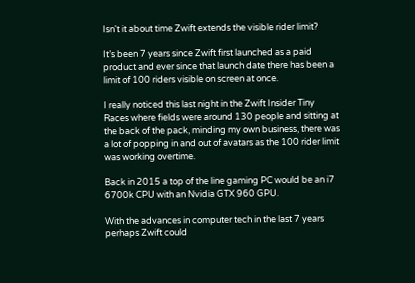Isn't it about time Zwift extends the visible rider limit?

It’s been 7 years since Zwift first launched as a paid product and ever since that launch date there has been a limit of 100 riders visible on screen at once.

I really noticed this last night in the Zwift Insider Tiny Races where fields were around 130 people and sitting at the back of the pack, minding my own business, there was a lot of popping in and out of avatars as the 100 rider limit was working overtime.

Back in 2015 a top of the line gaming PC would be an i7 6700k CPU with an Nvidia GTX 960 GPU.

With the advances in computer tech in the last 7 years perhaps Zwift could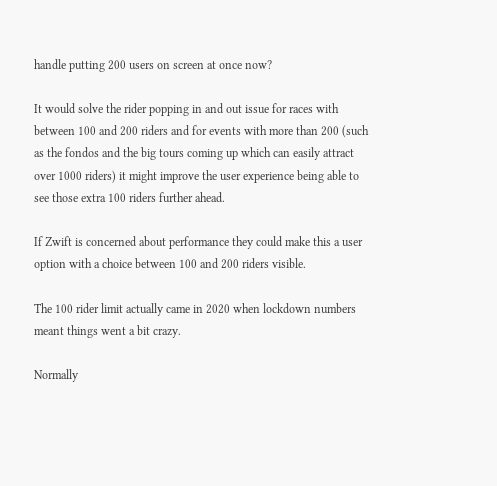handle putting 200 users on screen at once now?

It would solve the rider popping in and out issue for races with between 100 and 200 riders and for events with more than 200 (such as the fondos and the big tours coming up which can easily attract over 1000 riders) it might improve the user experience being able to see those extra 100 riders further ahead.

If Zwift is concerned about performance they could make this a user option with a choice between 100 and 200 riders visible.

The 100 rider limit actually came in 2020 when lockdown numbers meant things went a bit crazy.

Normally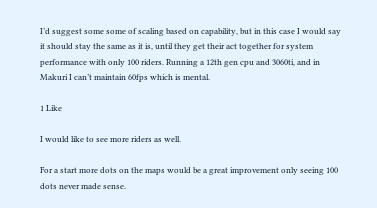I’d suggest some some of scaling based on capability, but in this case I would say it should stay the same as it is, until they get their act together for system performance with only 100 riders. Running a 12th gen cpu and 3060ti, and in Makuri I can’t maintain 60fps which is mental.

1 Like

I would like to see more riders as well.

For a start more dots on the maps would be a great improvement only seeing 100 dots never made sense.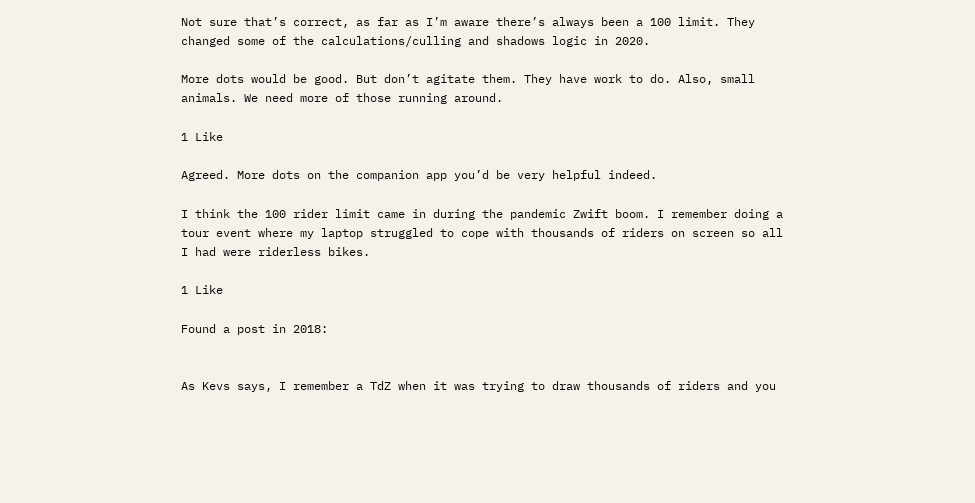Not sure that’s correct, as far as I’m aware there’s always been a 100 limit. They changed some of the calculations/culling and shadows logic in 2020.

More dots would be good. But don’t agitate them. They have work to do. Also, small animals. We need more of those running around.

1 Like

Agreed. More dots on the companion app you’d be very helpful indeed.

I think the 100 rider limit came in during the pandemic Zwift boom. I remember doing a tour event where my laptop struggled to cope with thousands of riders on screen so all I had were riderless bikes.

1 Like

Found a post in 2018:


As Kevs says, I remember a TdZ when it was trying to draw thousands of riders and you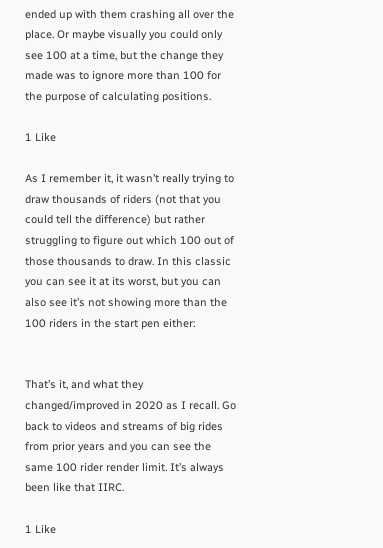ended up with them crashing all over the place. Or maybe visually you could only see 100 at a time, but the change they made was to ignore more than 100 for the purpose of calculating positions.

1 Like

As I remember it, it wasn’t really trying to draw thousands of riders (not that you could tell the difference) but rather struggling to figure out which 100 out of those thousands to draw. In this classic you can see it at its worst, but you can also see it’s not showing more than the 100 riders in the start pen either:


That’s it, and what they changed/improved in 2020 as I recall. Go back to videos and streams of big rides from prior years and you can see the same 100 rider render limit. It’s always been like that IIRC.

1 Like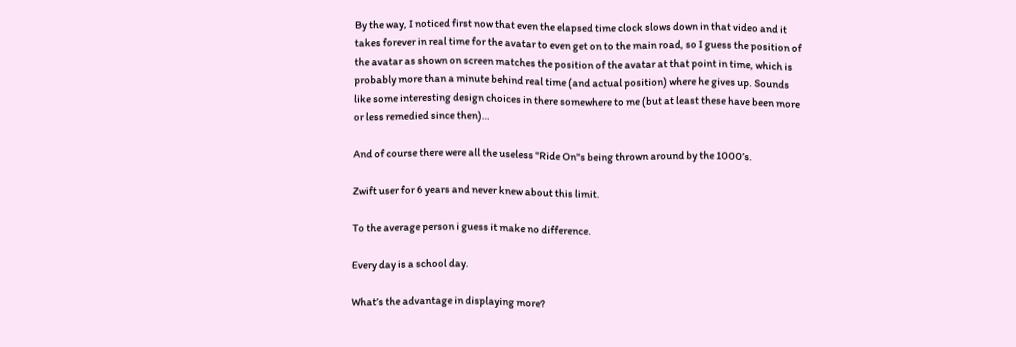By the way, I noticed first now that even the elapsed time clock slows down in that video and it takes forever in real time for the avatar to even get on to the main road, so I guess the position of the avatar as shown on screen matches the position of the avatar at that point in time, which is probably more than a minute behind real time (and actual position) where he gives up. Sounds like some interesting design choices in there somewhere to me (but at least these have been more or less remedied since then)…

And of course there were all the useless "Ride On"s being thrown around by the 1000’s.

Zwift user for 6 years and never knew about this limit.

To the average person i guess it make no difference.

Every day is a school day.

What’s the advantage in displaying more?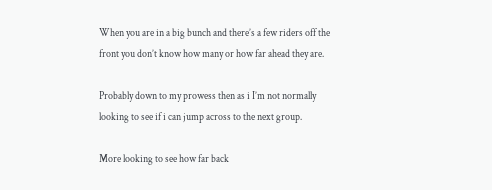When you are in a big bunch and there’s a few riders off the front you don’t know how many or how far ahead they are.

Probably down to my prowess then as i I’m not normally looking to see if i can jump across to the next group.

More looking to see how far back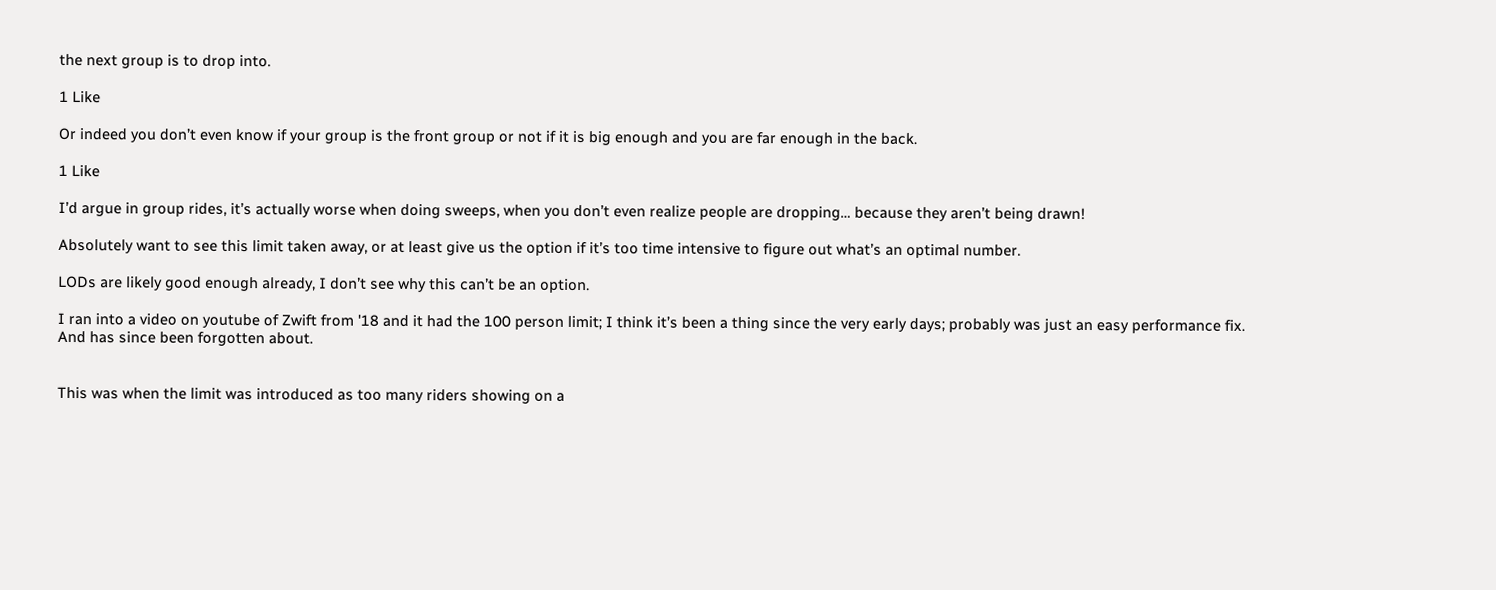the next group is to drop into.

1 Like

Or indeed you don’t even know if your group is the front group or not if it is big enough and you are far enough in the back.

1 Like

I’d argue in group rides, it’s actually worse when doing sweeps, when you don’t even realize people are dropping… because they aren’t being drawn!

Absolutely want to see this limit taken away, or at least give us the option if it’s too time intensive to figure out what’s an optimal number.

LODs are likely good enough already, I don’t see why this can’t be an option.

I ran into a video on youtube of Zwift from '18 and it had the 100 person limit; I think it’s been a thing since the very early days; probably was just an easy performance fix.
And has since been forgotten about.


This was when the limit was introduced as too many riders showing on a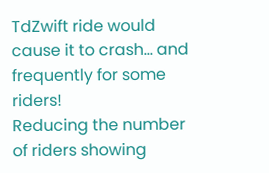TdZwift ride would cause it to crash… and frequently for some riders!
Reducing the number of riders showing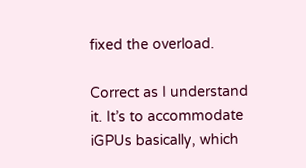fixed the overload.

Correct as I understand it. It’s to accommodate iGPUs basically, which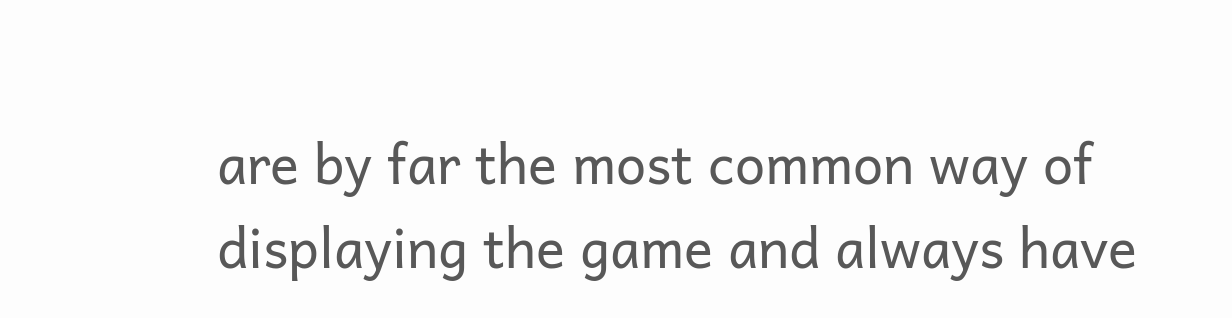are by far the most common way of displaying the game and always have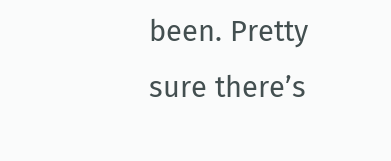been. Pretty sure there’s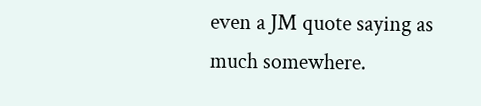even a JM quote saying as much somewhere.